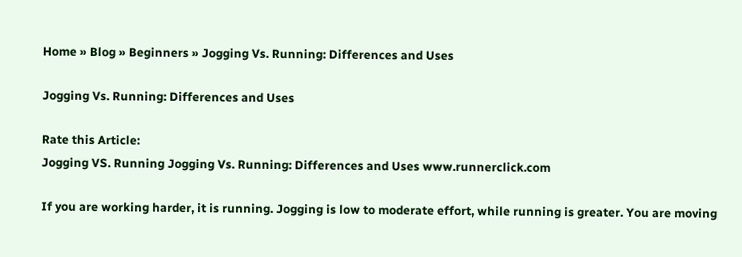Home » Blog » Beginners » Jogging Vs. Running: Differences and Uses

Jogging Vs. Running: Differences and Uses

Rate this Article:
Jogging VS. Running Jogging Vs. Running: Differences and Uses www.runnerclick.com

If you are working harder, it is running. Jogging is low to moderate effort, while running is greater. You are moving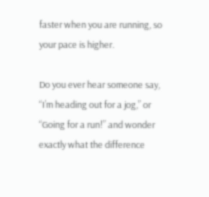faster when you are running, so your pace is higher.

Do you ever hear someone say, “I’m heading out for a jog,” or “Going for a run!” and wonder exactly what the difference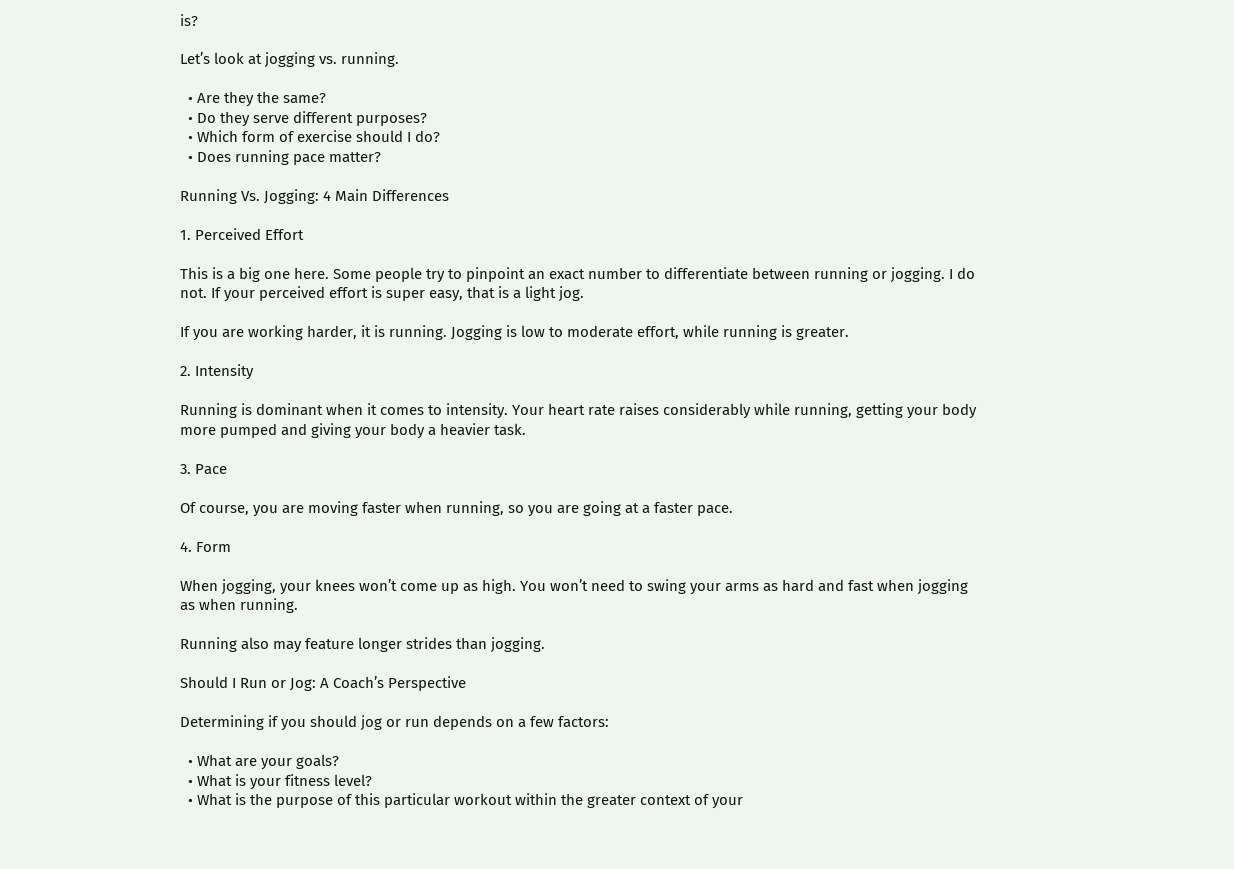is?

Let’s look at jogging vs. running.

  • Are they the same?
  • Do they serve different purposes?
  • Which form of exercise should I do?
  • Does running pace matter?

Running Vs. Jogging: 4 Main Differences

1. Perceived Effort

This is a big one here. Some people try to pinpoint an exact number to differentiate between running or jogging. I do not. If your perceived effort is super easy, that is a light jog.

If you are working harder, it is running. Jogging is low to moderate effort, while running is greater.

2. Intensity

Running is dominant when it comes to intensity. Your heart rate raises considerably while running, getting your body more pumped and giving your body a heavier task.

3. Pace

Of course, you are moving faster when running, so you are going at a faster pace.

4. Form

When jogging, your knees won’t come up as high. You won’t need to swing your arms as hard and fast when jogging as when running.

Running also may feature longer strides than jogging.

Should I Run or Jog: A Coach’s Perspective

Determining if you should jog or run depends on a few factors:

  • What are your goals?
  • What is your fitness level?
  • What is the purpose of this particular workout within the greater context of your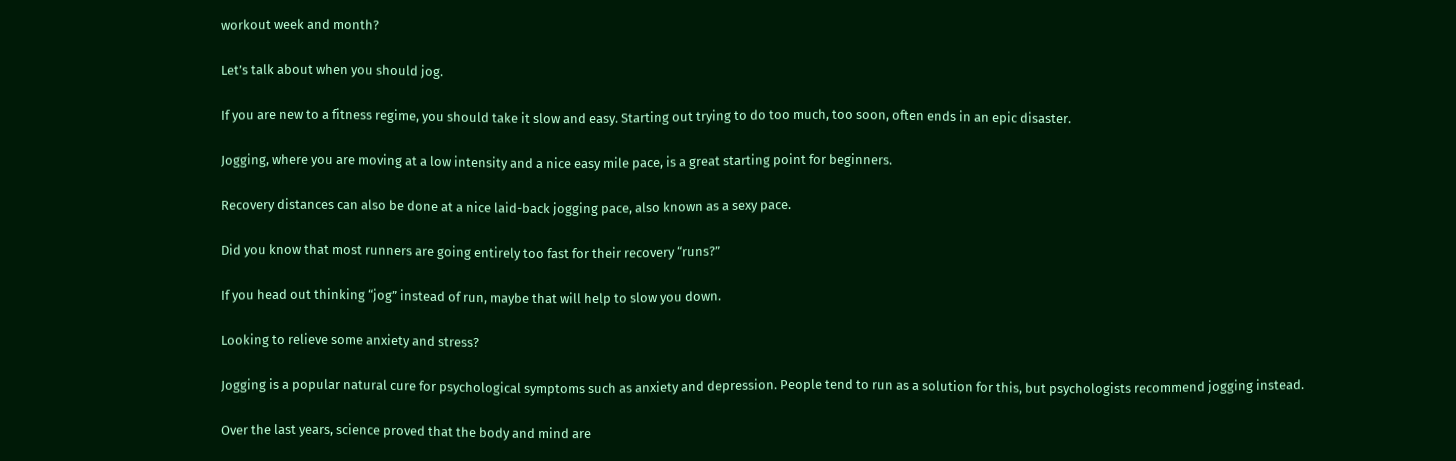workout week and month?

Let’s talk about when you should jog.

If you are new to a fitness regime, you should take it slow and easy. Starting out trying to do too much, too soon, often ends in an epic disaster.

Jogging, where you are moving at a low intensity and a nice easy mile pace, is a great starting point for beginners.

Recovery distances can also be done at a nice laid-back jogging pace, also known as a sexy pace.

Did you know that most runners are going entirely too fast for their recovery “runs?”

If you head out thinking “jog” instead of run, maybe that will help to slow you down.

Looking to relieve some anxiety and stress?

Jogging is a popular natural cure for psychological symptoms such as anxiety and depression. People tend to run as a solution for this, but psychologists recommend jogging instead.

Over the last years, science proved that the body and mind are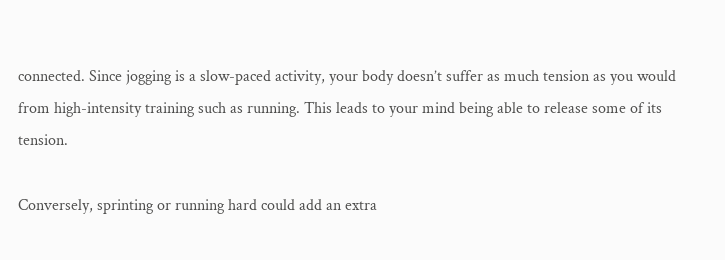connected. Since jogging is a slow-paced activity, your body doesn’t suffer as much tension as you would from high-intensity training such as running. This leads to your mind being able to release some of its tension.

Conversely, sprinting or running hard could add an extra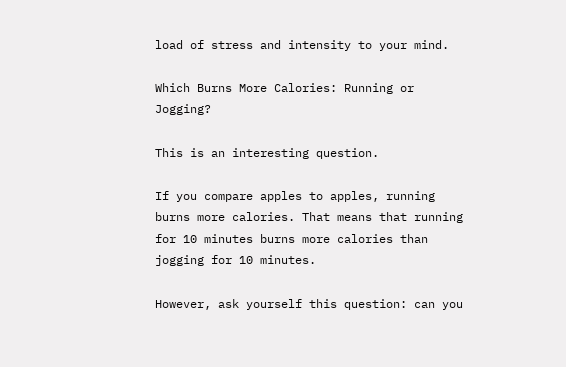load of stress and intensity to your mind.

Which Burns More Calories: Running or Jogging?

This is an interesting question.

If you compare apples to apples, running burns more calories. That means that running for 10 minutes burns more calories than jogging for 10 minutes.

However, ask yourself this question: can you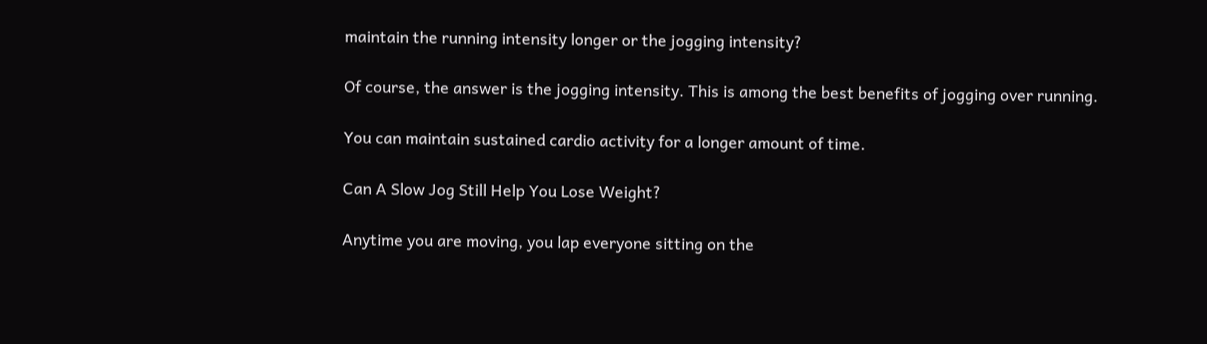maintain the running intensity longer or the jogging intensity?

Of course, the answer is the jogging intensity. This is among the best benefits of jogging over running.

You can maintain sustained cardio activity for a longer amount of time.

Can A Slow Jog Still Help You Lose Weight?

Anytime you are moving, you lap everyone sitting on the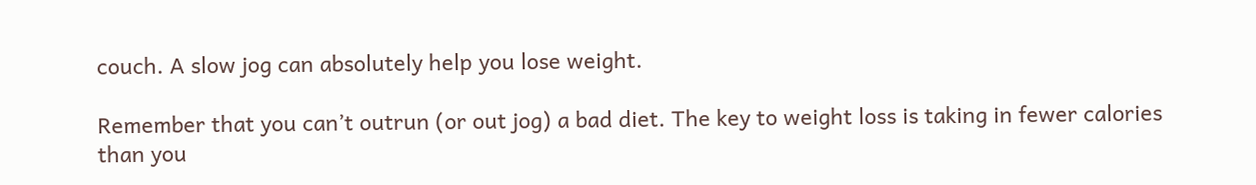couch. A slow jog can absolutely help you lose weight.

Remember that you can’t outrun (or out jog) a bad diet. The key to weight loss is taking in fewer calories than you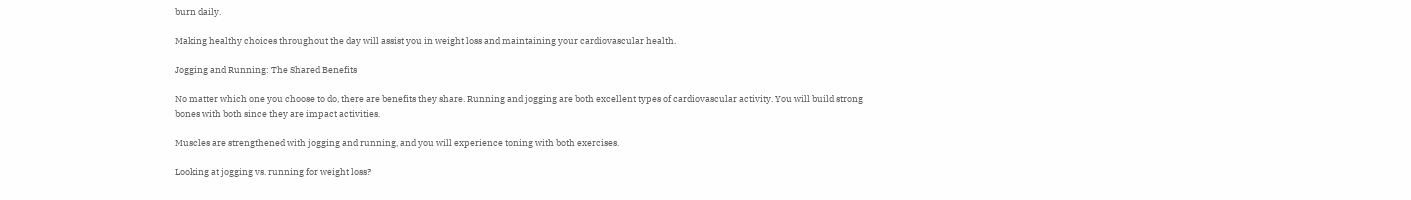burn daily.

Making healthy choices throughout the day will assist you in weight loss and maintaining your cardiovascular health.

Jogging and Running: The Shared Benefits

No matter which one you choose to do, there are benefits they share. Running and jogging are both excellent types of cardiovascular activity. You will build strong bones with both since they are impact activities.

Muscles are strengthened with jogging and running, and you will experience toning with both exercises.

Looking at jogging vs. running for weight loss?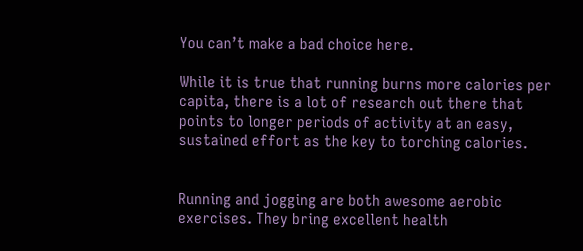You can’t make a bad choice here.

While it is true that running burns more calories per capita, there is a lot of research out there that points to longer periods of activity at an easy, sustained effort as the key to torching calories.


Running and jogging are both awesome aerobic exercises. They bring excellent health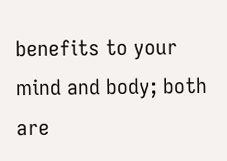benefits to your mind and body; both are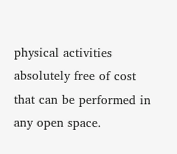physical activities absolutely free of cost that can be performed in any open space.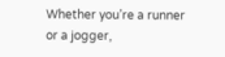Whether you’re a runner or a jogger,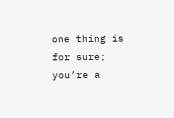one thing is for sure; you’re a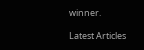winner.

Latest Articles